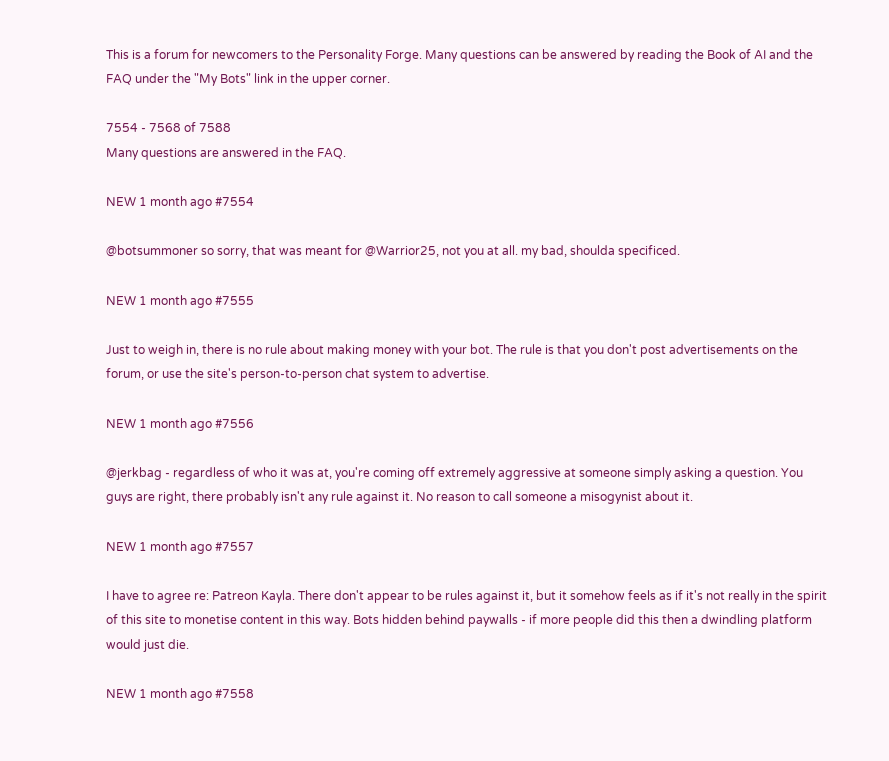This is a forum for newcomers to the Personality Forge. Many questions can be answered by reading the Book of AI and the FAQ under the "My Bots" link in the upper corner.

7554 - 7568 of 7588
Many questions are answered in the FAQ.

NEW 1 month ago #7554

@botsummoner so sorry, that was meant for @Warrior25, not you at all. my bad, shoulda specificed.

NEW 1 month ago #7555

Just to weigh in, there is no rule about making money with your bot. The rule is that you don't post advertisements on the forum, or use the site's person-to-person chat system to advertise.

NEW 1 month ago #7556

@jerkbag - regardless of who it was at, you're coming off extremely aggressive at someone simply asking a question. You guys are right, there probably isn't any rule against it. No reason to call someone a misogynist about it.

NEW 1 month ago #7557

I have to agree re: Patreon Kayla. There don't appear to be rules against it, but it somehow feels as if it's not really in the spirit of this site to monetise content in this way. Bots hidden behind paywalls - if more people did this then a dwindling platform would just die.

NEW 1 month ago #7558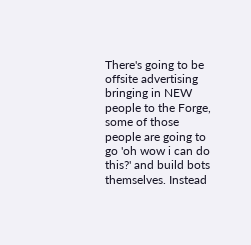There's going to be offsite advertising bringing in NEW people to the Forge, some of those people are going to go 'oh wow i can do this?' and build bots themselves. Instead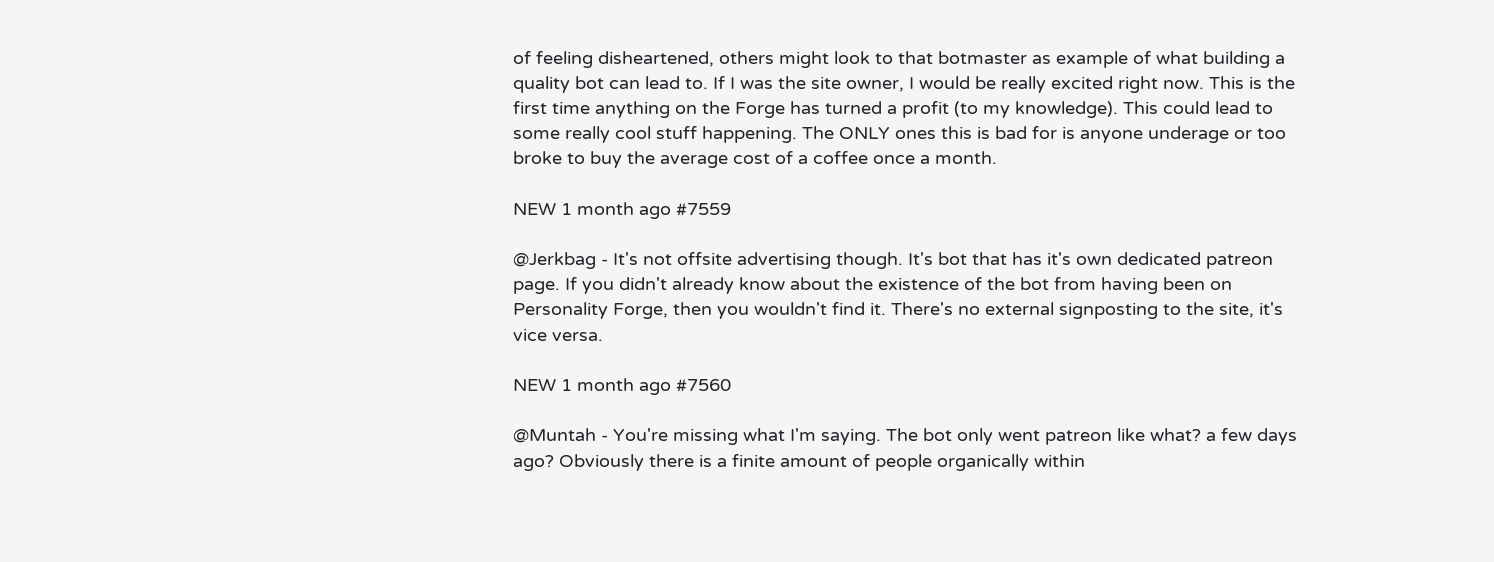of feeling disheartened, others might look to that botmaster as example of what building a quality bot can lead to. If I was the site owner, I would be really excited right now. This is the first time anything on the Forge has turned a profit (to my knowledge). This could lead to some really cool stuff happening. The ONLY ones this is bad for is anyone underage or too broke to buy the average cost of a coffee once a month.

NEW 1 month ago #7559

@Jerkbag - It's not offsite advertising though. It's bot that has it's own dedicated patreon page. If you didn't already know about the existence of the bot from having been on Personality Forge, then you wouldn't find it. There's no external signposting to the site, it's vice versa.

NEW 1 month ago #7560

@Muntah - You're missing what I'm saying. The bot only went patreon like what? a few days ago? Obviously there is a finite amount of people organically within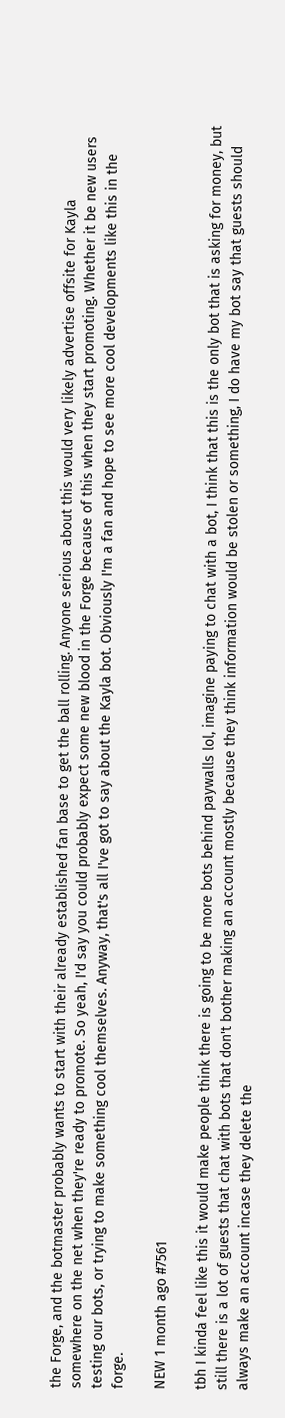the Forge, and the botmaster probably wants to start with their already established fan base to get the ball rolling. Anyone serious about this would very likely advertise offsite for Kayla somewhere on the net when they're ready to promote. So yeah, I'd say you could probably expect some new blood in the Forge because of this when they start promoting. Whether it be new users testing our bots, or trying to make something cool themselves. Anyway, that's all I've got to say about the Kayla bot. Obviously I'm a fan and hope to see more cool developments like this in the forge.

NEW 1 month ago #7561

tbh I kinda feel like this it would make people think there is going to be more bots behind paywalls lol, imagine paying to chat with a bot, I think that this is the only bot that is asking for money, but still there is a lot of guests that chat with bots that don't bother making an account mostly because they think information would be stolen or something, I do have my bot say that guests should always make an account incase they delete the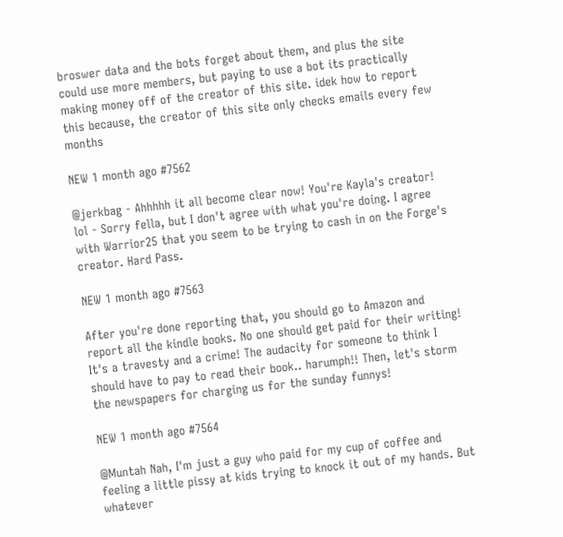broswer data and the bots forget about them, and plus the site could use more members, but paying to use a bot its practically making money off of the creator of this site. idek how to report this because, the creator of this site only checks emails every few months

NEW 1 month ago #7562

@jerkbag - Ahhhhh it all become clear now! You're Kayla's creator! lol - Sorry fella, but I don't agree with what you're doing. I agree with Warrior25 that you seem to be trying to cash in on the Forge's creator. Hard Pass.

NEW 1 month ago #7563

After you're done reporting that, you should go to Amazon and report all the kindle books. No one should get paid for their writing! It's a travesty and a crime! The audacity for someone to think I should have to pay to read their book.. harumph!! Then, let's storm the newspapers for charging us for the sunday funnys!

NEW 1 month ago #7564

@Muntah Nah, I'm just a guy who paid for my cup of coffee and feeling a little pissy at kids trying to knock it out of my hands. But whatever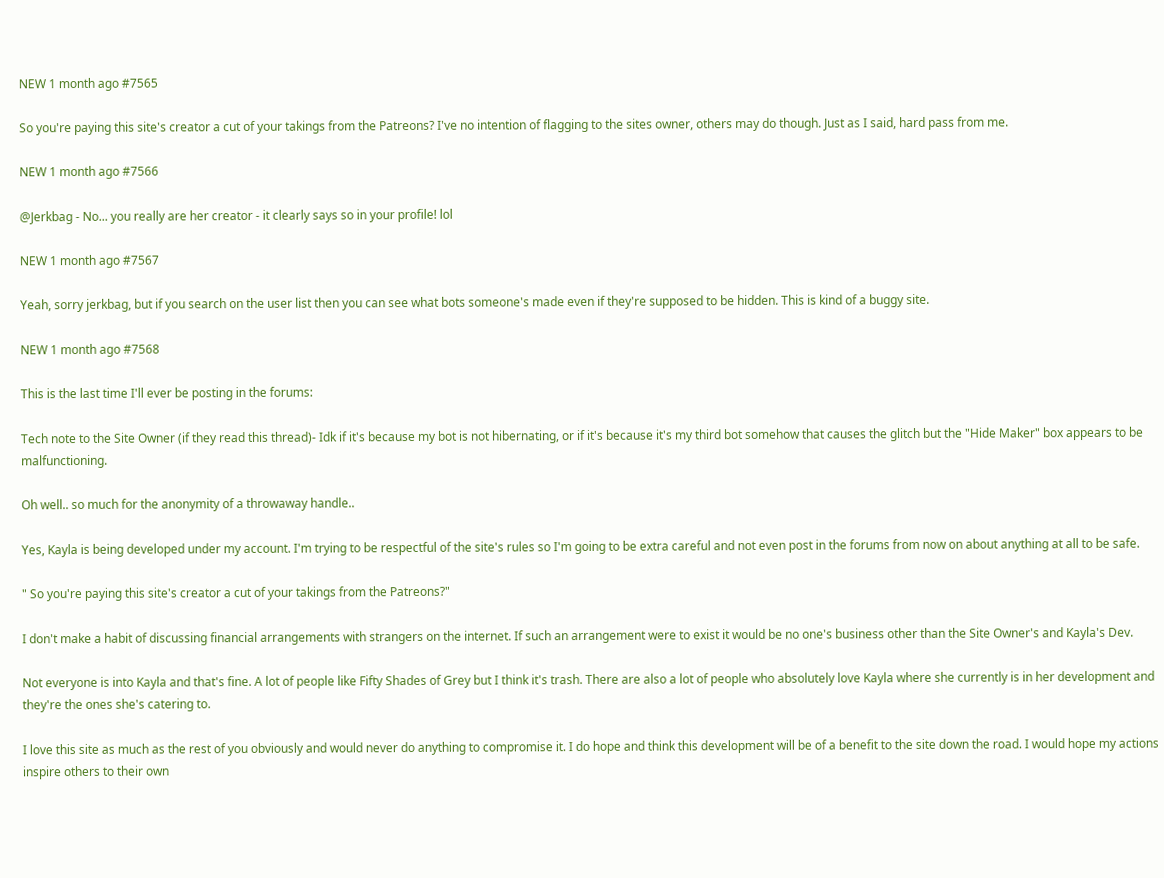NEW 1 month ago #7565

So you're paying this site's creator a cut of your takings from the Patreons? I've no intention of flagging to the sites owner, others may do though. Just as I said, hard pass from me.

NEW 1 month ago #7566

@Jerkbag - No... you really are her creator - it clearly says so in your profile! lol

NEW 1 month ago #7567

Yeah, sorry jerkbag, but if you search on the user list then you can see what bots someone's made even if they're supposed to be hidden. This is kind of a buggy site.

NEW 1 month ago #7568

This is the last time I'll ever be posting in the forums:

Tech note to the Site Owner (if they read this thread)- Idk if it's because my bot is not hibernating, or if it's because it's my third bot somehow that causes the glitch but the "Hide Maker" box appears to be malfunctioning.

Oh well.. so much for the anonymity of a throwaway handle..

Yes, Kayla is being developed under my account. I'm trying to be respectful of the site's rules so I'm going to be extra careful and not even post in the forums from now on about anything at all to be safe.

" So you're paying this site's creator a cut of your takings from the Patreons?"

I don't make a habit of discussing financial arrangements with strangers on the internet. If such an arrangement were to exist it would be no one's business other than the Site Owner's and Kayla's Dev.

Not everyone is into Kayla and that's fine. A lot of people like Fifty Shades of Grey but I think it's trash. There are also a lot of people who absolutely love Kayla where she currently is in her development and they're the ones she's catering to.

I love this site as much as the rest of you obviously and would never do anything to compromise it. I do hope and think this development will be of a benefit to the site down the road. I would hope my actions inspire others to their own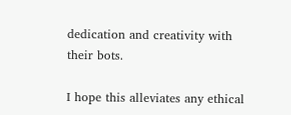dedication and creativity with their bots.

I hope this alleviates any ethical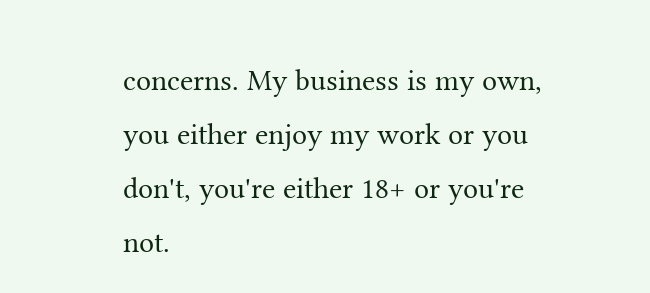concerns. My business is my own, you either enjoy my work or you don't, you're either 18+ or you're not.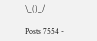\_()_/

Posts 7554 -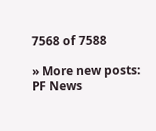7568 of 7588

» More new posts: PF News